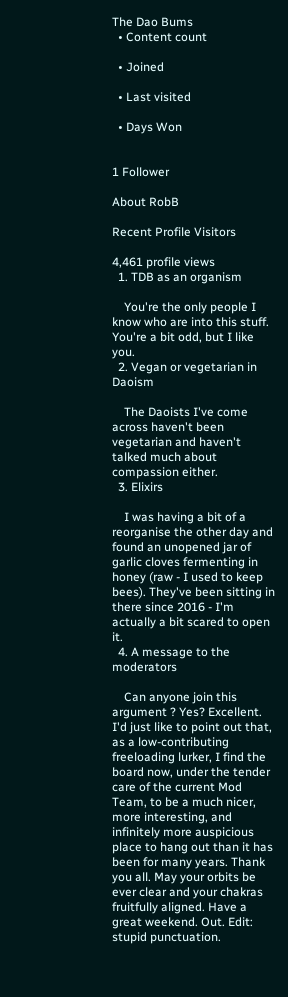The Dao Bums
  • Content count

  • Joined

  • Last visited

  • Days Won


1 Follower

About RobB

Recent Profile Visitors

4,461 profile views
  1. TDB as an organism

    You're the only people I know who are into this stuff. You're a bit odd, but I like you.
  2. Vegan or vegetarian in Daoism

    The Daoists I've come across haven't been vegetarian and haven't talked much about compassion either.
  3. Elixirs

    I was having a bit of a reorganise the other day and found an unopened jar of garlic cloves fermenting in honey (raw - I used to keep bees). They've been sitting in there since 2016 - I'm actually a bit scared to open it.
  4. A message to the moderators

    Can anyone join this argument ? Yes? Excellent. I'd just like to point out that, as a low-contributing freeloading lurker, I find the board now, under the tender care of the current Mod Team, to be a much nicer, more interesting, and infinitely more auspicious place to hang out than it has been for many years. Thank you all. May your orbits be ever clear and your chakras fruitfully aligned. Have a great weekend. Out. Edit: stupid punctuation.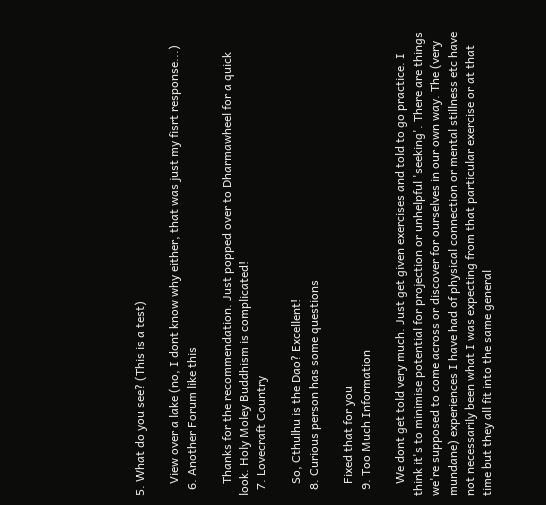5. What do you see? (This is a test)

    View over a lake (no, I dont know why either, that was just my fisrt response...)
  6. Another Forum like this

    Thanks for the recommendation. Just popped over to Dharmawheel for a quick look. Holy Moley Buddhism is complicated!
  7. Lovecraft Country

    So, Cthulhu is the Dao? Excellent!
  8. Curious person has some questions

    Fixed that for you
  9. Too Much Information

    We dont get told very much. Just get given exercises and told to go practice. I think it's to minimise potential for projection or unhelpful 'seeking'. There are things we're supposed to come across or discover for ourselves in our own way. The (very mundane) experiences I have had of physical connection or mental stillness etc have not necessarily been what I was expecting from that particular exercise or at that time but they all fit into the same general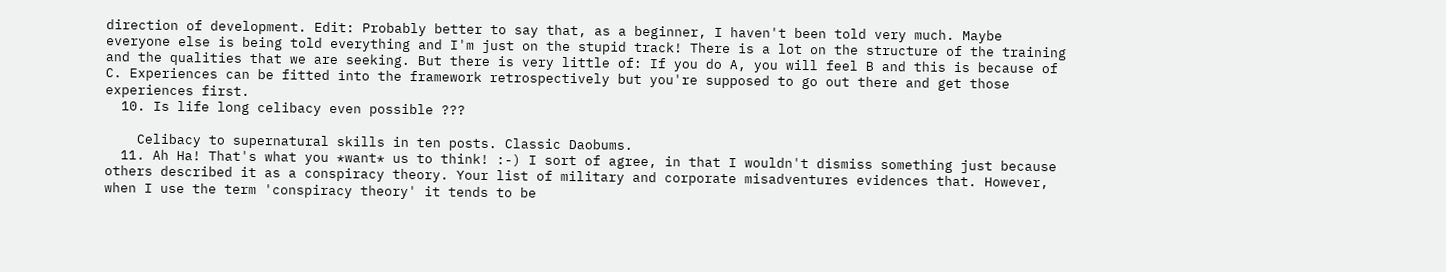direction of development. Edit: Probably better to say that, as a beginner, I haven't been told very much. Maybe everyone else is being told everything and I'm just on the stupid track! There is a lot on the structure of the training and the qualities that we are seeking. But there is very little of: If you do A, you will feel B and this is because of C. Experiences can be fitted into the framework retrospectively but you're supposed to go out there and get those experiences first.
  10. Is life long celibacy even possible ???

    Celibacy to supernatural skills in ten posts. Classic Daobums.
  11. Ah Ha! That's what you *want* us to think! :-) I sort of agree, in that I wouldn't dismiss something just because others described it as a conspiracy theory. Your list of military and corporate misadventures evidences that. However, when I use the term 'conspiracy theory' it tends to be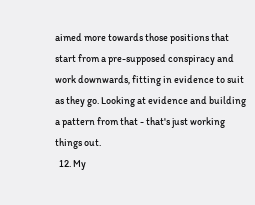aimed more towards those positions that start from a pre-supposed conspiracy and work downwards, fitting in evidence to suit as they go. Looking at evidence and building a pattern from that - that's just working things out.
  12. My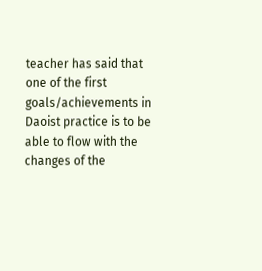teacher has said that one of the first goals/achievements in Daoist practice is to be able to flow with the changes of the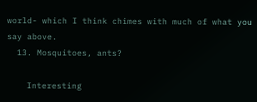world- which I think chimes with much of what you say above.
  13. Mosquitoes, ants?

    Interesting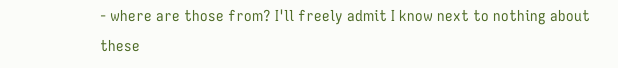- where are those from? I'll freely admit I know next to nothing about these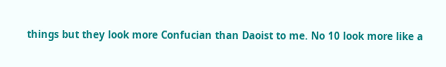things but they look more Confucian than Daoist to me. No 10 look more like a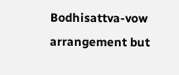Bodhisattva-vow arrangement but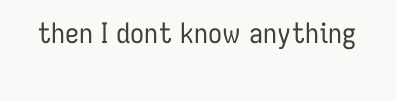then I dont know anything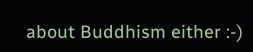about Buddhism either :-)